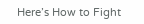Here’s How to Fight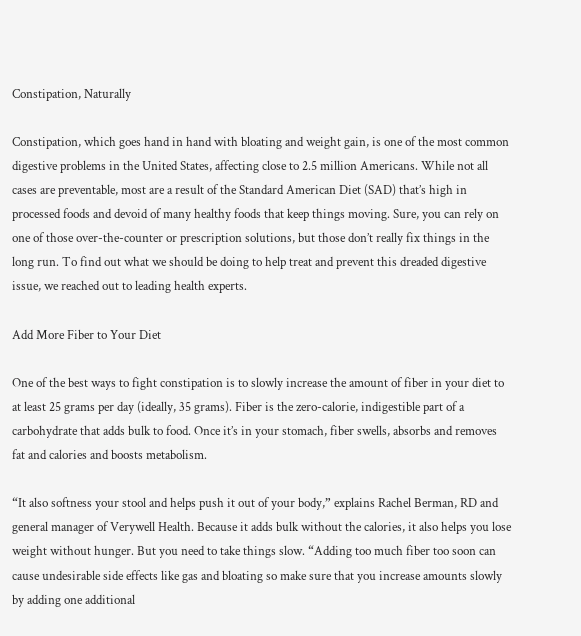Constipation, Naturally

Constipation, which goes hand in hand with bloating and weight gain, is one of the most common digestive problems in the United States, affecting close to 2.5 million Americans. While not all cases are preventable, most are a result of the Standard American Diet (SAD) that’s high in processed foods and devoid of many healthy foods that keep things moving. Sure, you can rely on one of those over-the-counter or prescription solutions, but those don’t really fix things in the long run. To find out what we should be doing to help treat and prevent this dreaded digestive issue, we reached out to leading health experts.

Add More Fiber to Your Diet

One of the best ways to fight constipation is to slowly increase the amount of fiber in your diet to at least 25 grams per day (ideally, 35 grams). Fiber is the zero-calorie, indigestible part of a carbohydrate that adds bulk to food. Once it’s in your stomach, fiber swells, absorbs and removes fat and calories and boosts metabolism.

“It also softness your stool and helps push it out of your body,” explains Rachel Berman, RD and general manager of Verywell Health. Because it adds bulk without the calories, it also helps you lose weight without hunger. But you need to take things slow. “Adding too much fiber too soon can cause undesirable side effects like gas and bloating so make sure that you increase amounts slowly by adding one additional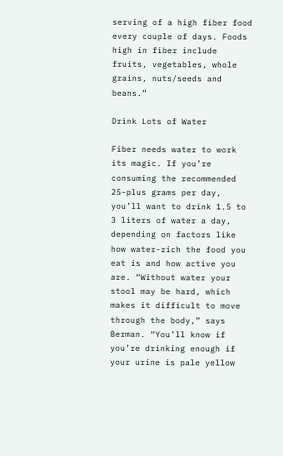serving of a high fiber food every couple of days. Foods high in fiber include fruits, vegetables, whole grains, nuts/seeds and beans.”

Drink Lots of Water

Fiber needs water to work its magic. If you’re consuming the recommended 25-plus grams per day, you’ll want to drink 1.5 to 3 liters of water a day, depending on factors like how water-rich the food you eat is and how active you are. “Without water your stool may be hard, which makes it difficult to move through the body,” says Berman. “You’ll know if you’re drinking enough if your urine is pale yellow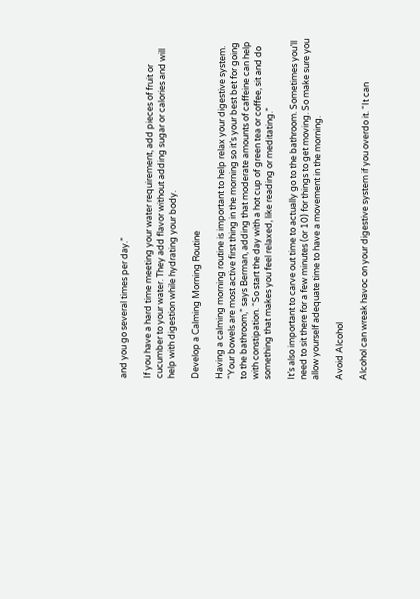and you go several times per day.”

If you have a hard time meeting your water requirement, add pieces of fruit or cucumber to your water. They add flavor without adding sugar or calories and will help with digestion while hydrating your body.

Develop a Calming Morning Routine

Having a calming morning routine is important to help relax your digestive system. “Your bowels are most active first thing in the morning so it’s your best bet for going to the bathroom,” says Berman, adding that moderate amounts of caffeine can help with constipation. “So start the day with a hot cup of green tea or coffee, sit and do something that makes you feel relaxed, like reading or meditating.”

It’s also important to carve out time to actually go to the bathroom. Sometimes you’ll need to sit there for a few minutes (or 10) for things to get moving. So make sure you allow yourself adequate time to have a movement in the morning.

Avoid Alcohol

Alcohol can wreak havoc on your digestive system if you overdo it. “It can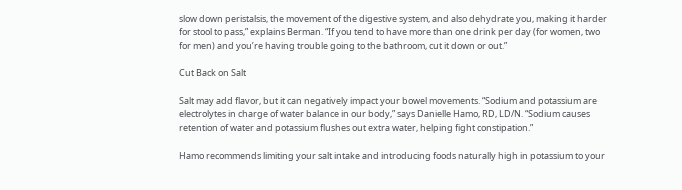slow down peristalsis, the movement of the digestive system, and also dehydrate you, making it harder for stool to pass,” explains Berman. “If you tend to have more than one drink per day (for women, two for men) and you’re having trouble going to the bathroom, cut it down or out.”

Cut Back on Salt

Salt may add flavor, but it can negatively impact your bowel movements. “Sodium and potassium are electrolytes in charge of water balance in our body,” says Danielle Hamo, RD, LD/N. “Sodium causes retention of water and potassium flushes out extra water, helping fight constipation.”

Hamo recommends limiting your salt intake and introducing foods naturally high in potassium to your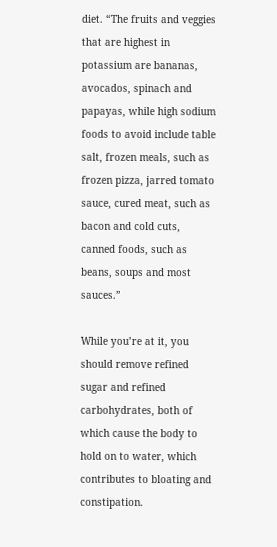diet. “The fruits and veggies that are highest in potassium are bananas, avocados, spinach and papayas, while high sodium foods to avoid include table salt, frozen meals, such as frozen pizza, jarred tomato sauce, cured meat, such as bacon and cold cuts, canned foods, such as beans, soups and most sauces.”

While you’re at it, you should remove refined sugar and refined carbohydrates, both of which cause the body to hold on to water, which contributes to bloating and constipation.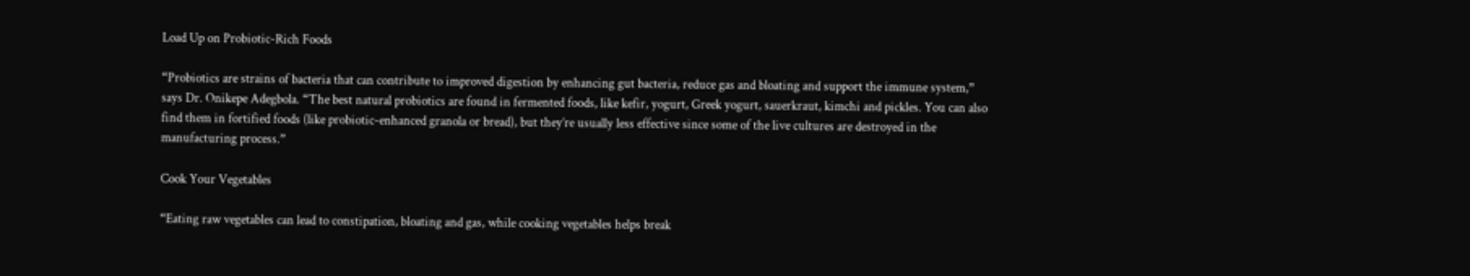Load Up on Probiotic-Rich Foods

“Probiotics are strains of bacteria that can contribute to improved digestion by enhancing gut bacteria, reduce gas and bloating and support the immune system,” says Dr. Onikepe Adegbola. “The best natural probiotics are found in fermented foods, like kefir, yogurt, Greek yogurt, sauerkraut, kimchi and pickles. You can also find them in fortified foods (like probiotic-enhanced granola or bread), but they’re usually less effective since some of the live cultures are destroyed in the manufacturing process.”

Cook Your Vegetables

“Eating raw vegetables can lead to constipation, bloating and gas, while cooking vegetables helps break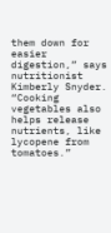them down for easier digestion,” says nutritionist Kimberly Snyder. “Cooking vegetables also helps release nutrients, like lycopene from tomatoes.”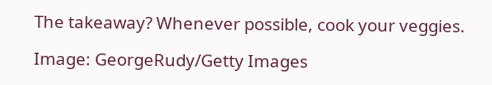The takeaway? Whenever possible, cook your veggies.

Image: GeorgeRudy/Getty Images